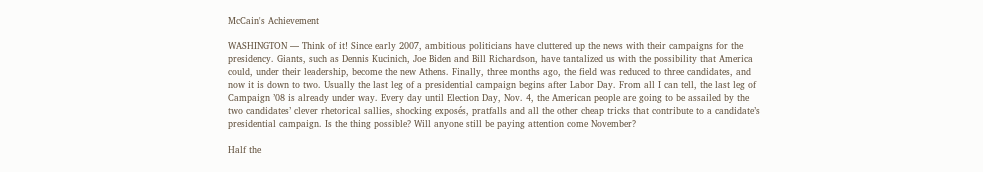McCain's Achievement

WASHINGTON — Think of it! Since early 2007, ambitious politicians have cluttered up the news with their campaigns for the presidency. Giants, such as Dennis Kucinich, Joe Biden and Bill Richardson, have tantalized us with the possibility that America could, under their leadership, become the new Athens. Finally, three months ago, the field was reduced to three candidates, and now it is down to two. Usually the last leg of a presidential campaign begins after Labor Day. From all I can tell, the last leg of Campaign ’08 is already under way. Every day until Election Day, Nov. 4, the American people are going to be assailed by the two candidates’ clever rhetorical sallies, shocking exposés, pratfalls and all the other cheap tricks that contribute to a candidate’s presidential campaign. Is the thing possible? Will anyone still be paying attention come November?

Half the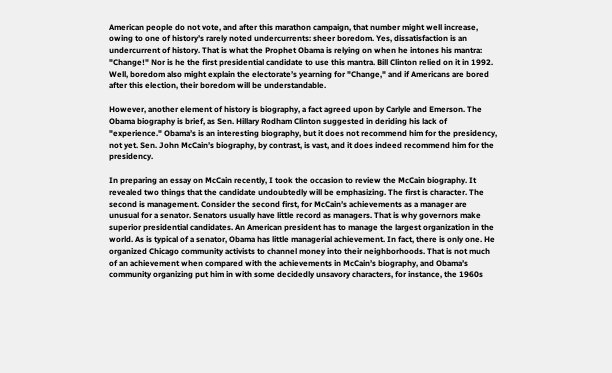American people do not vote, and after this marathon campaign, that number might well increase, owing to one of history’s rarely noted undercurrents: sheer boredom. Yes, dissatisfaction is an undercurrent of history. That is what the Prophet Obama is relying on when he intones his mantra: "Change!" Nor is he the first presidential candidate to use this mantra. Bill Clinton relied on it in 1992. Well, boredom also might explain the electorate’s yearning for "Change," and if Americans are bored after this election, their boredom will be understandable.

However, another element of history is biography, a fact agreed upon by Carlyle and Emerson. The Obama biography is brief, as Sen. Hillary Rodham Clinton suggested in deriding his lack of "experience." Obama’s is an interesting biography, but it does not recommend him for the presidency, not yet. Sen. John McCain’s biography, by contrast, is vast, and it does indeed recommend him for the presidency.

In preparing an essay on McCain recently, I took the occasion to review the McCain biography. It revealed two things that the candidate undoubtedly will be emphasizing. The first is character. The second is management. Consider the second first, for McCain’s achievements as a manager are unusual for a senator. Senators usually have little record as managers. That is why governors make superior presidential candidates. An American president has to manage the largest organization in the world. As is typical of a senator, Obama has little managerial achievement. In fact, there is only one. He organized Chicago community activists to channel money into their neighborhoods. That is not much of an achievement when compared with the achievements in McCain’s biography, and Obama’s community organizing put him in with some decidedly unsavory characters, for instance, the 1960s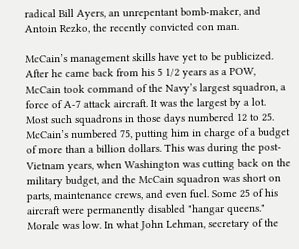radical Bill Ayers, an unrepentant bomb-maker, and Antoin Rezko, the recently convicted con man.

McCain’s management skills have yet to be publicized. After he came back from his 5 1/2 years as a POW, McCain took command of the Navy’s largest squadron, a force of A-7 attack aircraft. It was the largest by a lot. Most such squadrons in those days numbered 12 to 25. McCain’s numbered 75, putting him in charge of a budget of more than a billion dollars. This was during the post-Vietnam years, when Washington was cutting back on the military budget, and the McCain squadron was short on parts, maintenance crews, and even fuel. Some 25 of his aircraft were permanently disabled "hangar queens." Morale was low. In what John Lehman, secretary of the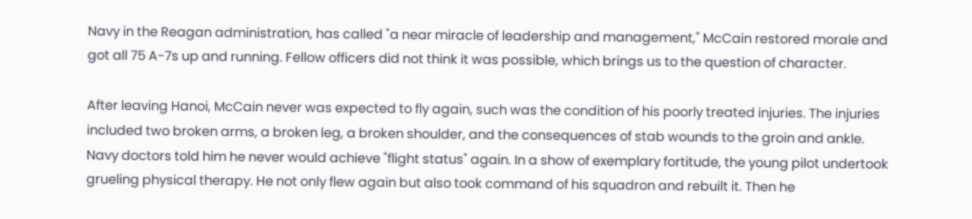Navy in the Reagan administration, has called "a near miracle of leadership and management," McCain restored morale and got all 75 A-7s up and running. Fellow officers did not think it was possible, which brings us to the question of character.

After leaving Hanoi, McCain never was expected to fly again, such was the condition of his poorly treated injuries. The injuries included two broken arms, a broken leg, a broken shoulder, and the consequences of stab wounds to the groin and ankle. Navy doctors told him he never would achieve "flight status" again. In a show of exemplary fortitude, the young pilot undertook grueling physical therapy. He not only flew again but also took command of his squadron and rebuilt it. Then he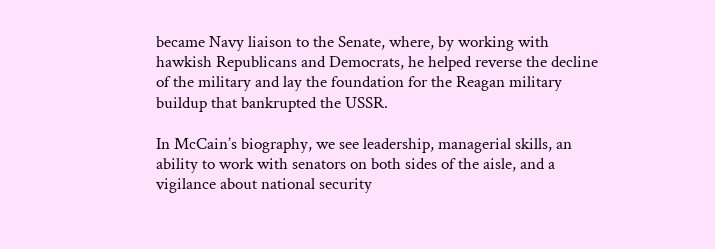became Navy liaison to the Senate, where, by working with hawkish Republicans and Democrats, he helped reverse the decline of the military and lay the foundation for the Reagan military buildup that bankrupted the USSR.

In McCain’s biography, we see leadership, managerial skills, an ability to work with senators on both sides of the aisle, and a vigilance about national security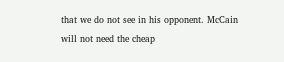that we do not see in his opponent. McCain will not need the cheap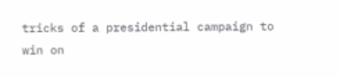tricks of a presidential campaign to win on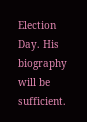Election Day. His biography will be sufficient.